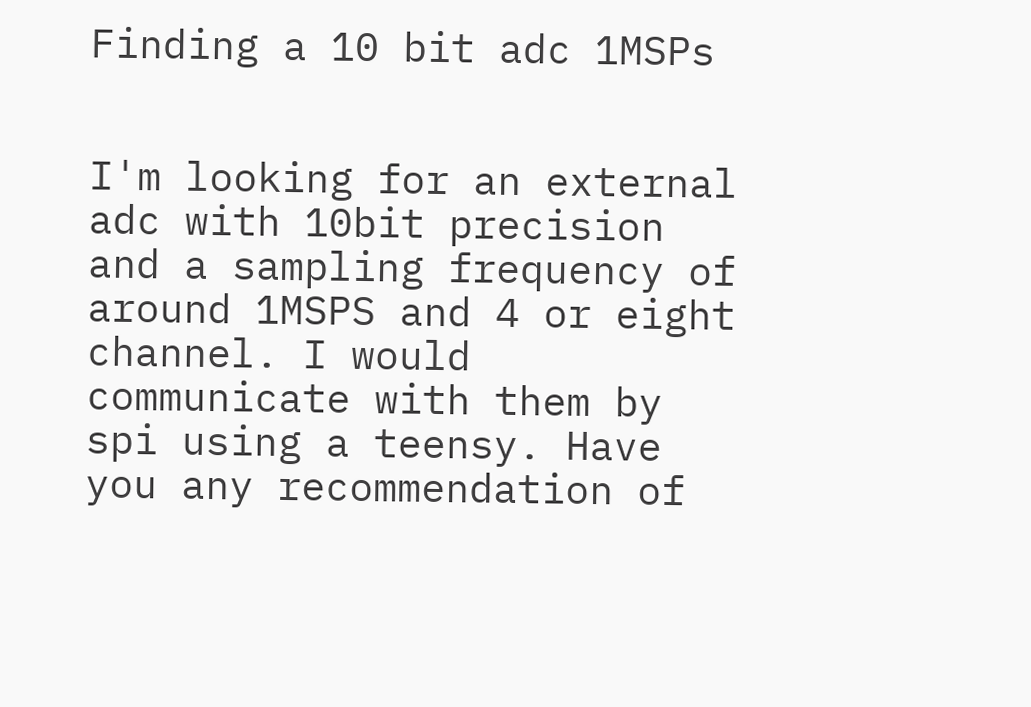Finding a 10 bit adc 1MSPs


I'm looking for an external adc with 10bit precision and a sampling frequency of around 1MSPS and 4 or eight channel. I would communicate with them by spi using a teensy. Have you any recommendation of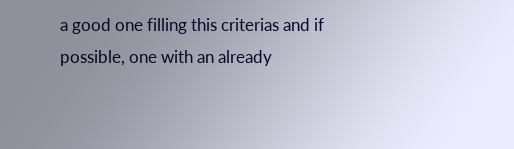a good one filling this criterias and if possible, one with an already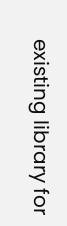existing library for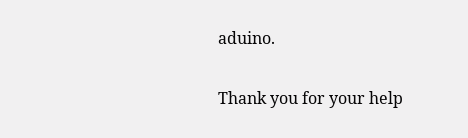aduino.

Thank you for your help